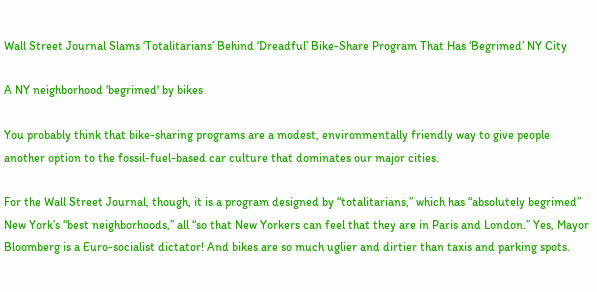Wall Street Journal Slams ‘Totalitarians’ Behind ‘Dreadful’ Bike-Share Program That Has ‘Begrimed’ NY City

A NY neighborhood 'begrimed' by bikes

You probably think that bike-sharing programs are a modest, environmentally friendly way to give people another option to the fossil-fuel-based car culture that dominates our major cities.

For the Wall Street Journal, though, it is a program designed by “totalitarians,” which has “absolutely begrimed” New York’s “best neighborhoods,” all “so that New Yorkers can feel that they are in Paris and London.” Yes, Mayor Bloomberg is a Euro-socialist dictator! And bikes are so much uglier and dirtier than taxis and parking spots.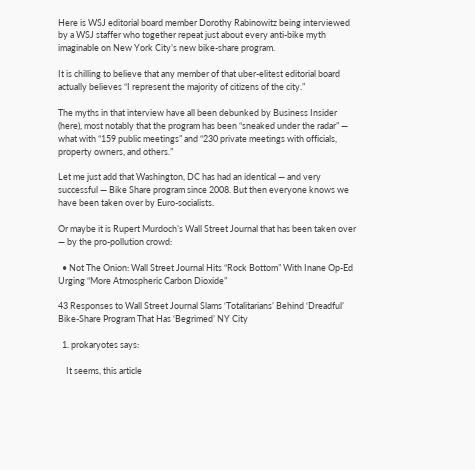Here is WSJ editorial board member Dorothy Rabinowitz being interviewed by a WSJ staffer who together repeat just about every anti-bike myth imaginable on New York City’s new bike-share program.

It is chilling to believe that any member of that uber-elitest editorial board actually believes “I represent the majority of citizens of the city.”

The myths in that interview have all been debunked by Business Insider (here), most notably that the program has been “sneaked under the radar” — what with “159 public meetings” and “230 private meetings with officials, property owners, and others.”

Let me just add that Washington, DC has had an identical — and very successful — Bike Share program since 2008. But then everyone knows we have been taken over by Euro-socialists.

Or maybe it is Rupert Murdoch’s Wall Street Journal that has been taken over — by the pro-pollution crowd:

  • Not The Onion: Wall Street Journal Hits “Rock Bottom” With Inane Op-Ed Urging “More Atmospheric Carbon Dioxide”

43 Responses to Wall Street Journal Slams ‘Totalitarians’ Behind ‘Dreadful’ Bike-Share Program That Has ‘Begrimed’ NY City

  1. prokaryotes says:

    It seems, this article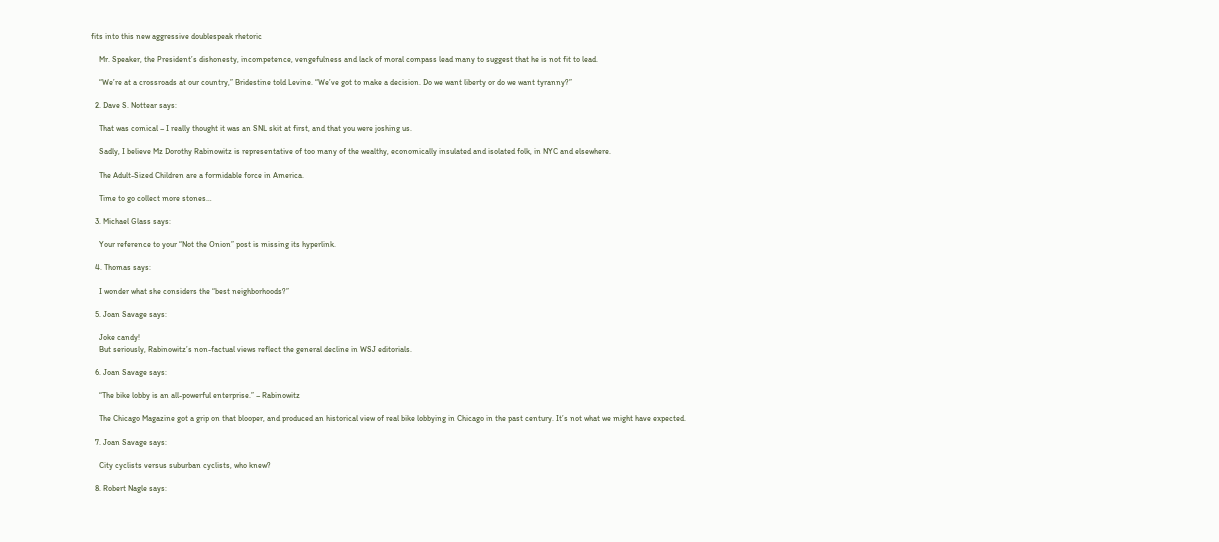fits into this new aggressive doublespeak rhetoric

    Mr. Speaker, the President’s dishonesty, incompetence, vengefulness and lack of moral compass lead many to suggest that he is not fit to lead.

    “We’re at a crossroads at our country,” Bridestine told Levine. “We’ve got to make a decision. Do we want liberty or do we want tyranny?”

  2. Dave S. Nottear says:

    That was comical – I really thought it was an SNL skit at first, and that you were joshing us.

    Sadly, I believe Mz Dorothy Rabinowitz is representative of too many of the wealthy, economically insulated and isolated folk, in NYC and elsewhere.

    The Adult-Sized Children are a formidable force in America.

    Time to go collect more stones…

  3. Michael Glass says:

    Your reference to your “Not the Onion” post is missing its hyperlink.

  4. Thomas says:

    I wonder what she considers the “best neighborhoods?”

  5. Joan Savage says:

    Joke candy!
    But seriously, Rabinowitz’s non-factual views reflect the general decline in WSJ editorials.

  6. Joan Savage says:

    “The bike lobby is an all-powerful enterprise.” – Rabinowitz

    The Chicago Magazine got a grip on that blooper, and produced an historical view of real bike lobbying in Chicago in the past century. It’s not what we might have expected.

  7. Joan Savage says:

    City cyclists versus suburban cyclists, who knew?

  8. Robert Nagle says: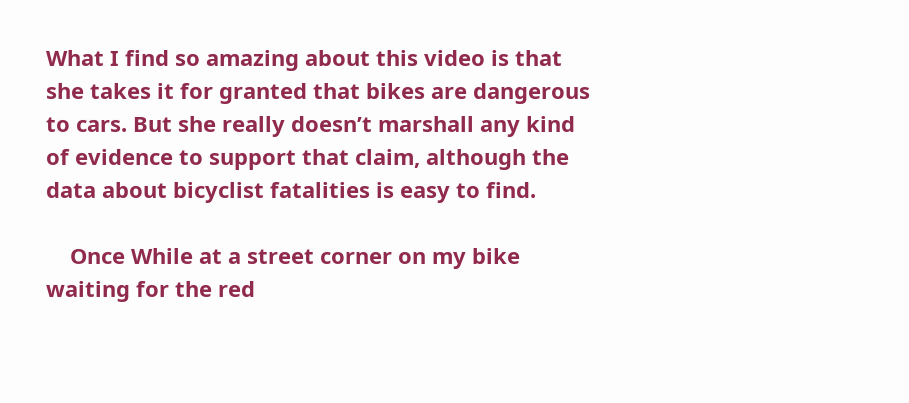What I find so amazing about this video is that she takes it for granted that bikes are dangerous to cars. But she really doesn’t marshall any kind of evidence to support that claim, although the data about bicyclist fatalities is easy to find.

    Once While at a street corner on my bike waiting for the red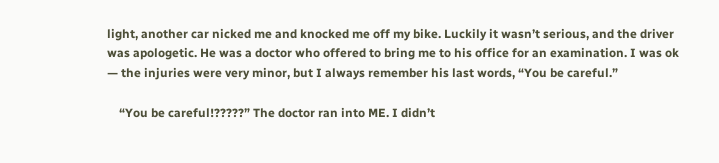light, another car nicked me and knocked me off my bike. Luckily it wasn’t serious, and the driver was apologetic. He was a doctor who offered to bring me to his office for an examination. I was ok — the injuries were very minor, but I always remember his last words, “You be careful.”

    “You be careful!?????” The doctor ran into ME. I didn’t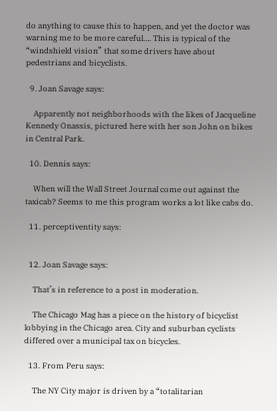do anything to cause this to happen, and yet the doctor was warning me to be more careful…. This is typical of the “windshield vision” that some drivers have about pedestrians and bicyclists.

  9. Joan Savage says:

    Apparently not neighborhoods with the likes of Jacqueline Kennedy Onassis, pictured here with her son John on bikes in Central Park.

  10. Dennis says:

    When will the Wall Street Journal come out against the taxicab? Seems to me this program works a lot like cabs do.

  11. perceptiventity says:


  12. Joan Savage says:

    That’s in reference to a post in moderation.

    The Chicago Mag has a piece on the history of bicyclist lobbying in the Chicago area. City and suburban cyclists differed over a municipal tax on bicycles.

  13. From Peru says:

    The NY City major is driven by a “totalitarian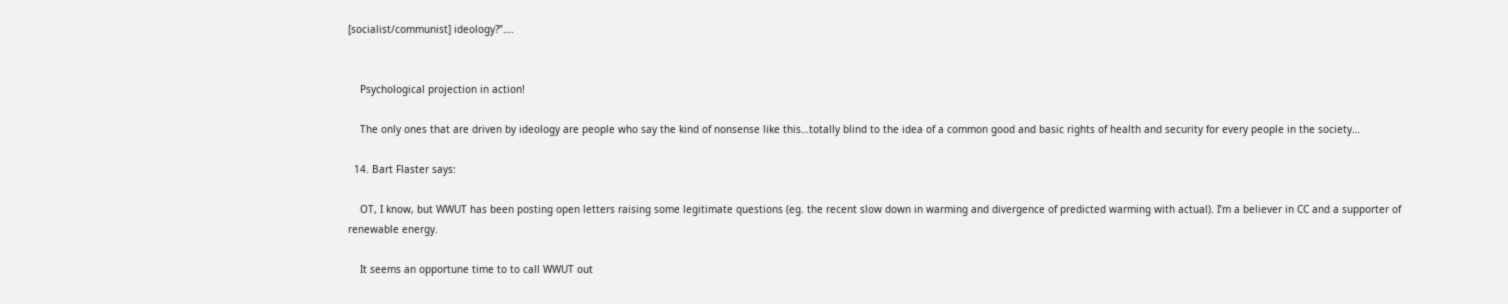[socialist/communist] ideology?”….


    Psychological projection in action!

    The only ones that are driven by ideology are people who say the kind of nonsense like this…totally blind to the idea of a common good and basic rights of health and security for every people in the society…

  14. Bart Flaster says:

    OT, I know, but WWUT has been posting open letters raising some legitimate questions (eg. the recent slow down in warming and divergence of predicted warming with actual). I’m a believer in CC and a supporter of renewable energy.

    It seems an opportune time to to call WWUT out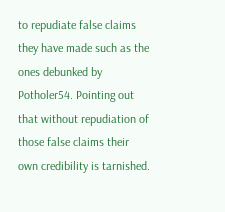to repudiate false claims they have made such as the ones debunked by Potholer54. Pointing out that without repudiation of those false claims their own credibility is tarnished.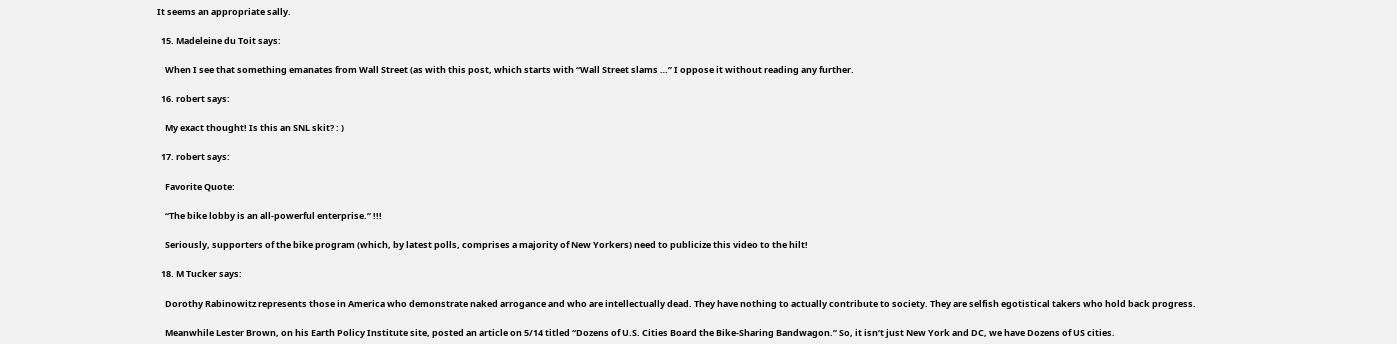It seems an appropriate sally.

  15. Madeleine du Toit says:

    When I see that something emanates from Wall Street (as with this post, which starts with “Wall Street slams …” I oppose it without reading any further.

  16. robert says:

    My exact thought! Is this an SNL skit? : )

  17. robert says:

    Favorite Quote:

    “The bike lobby is an all-powerful enterprise.” !!!

    Seriously, supporters of the bike program (which, by latest polls, comprises a majority of New Yorkers) need to publicize this video to the hilt!

  18. M Tucker says:

    Dorothy Rabinowitz represents those in America who demonstrate naked arrogance and who are intellectually dead. They have nothing to actually contribute to society. They are selfish egotistical takers who hold back progress.

    Meanwhile Lester Brown, on his Earth Policy Institute site, posted an article on 5/14 titled “Dozens of U.S. Cities Board the Bike-Sharing Bandwagon.” So, it isn’t just New York and DC, we have Dozens of US cities.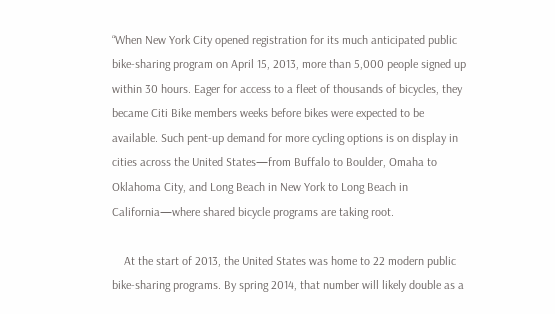“When New York City opened registration for its much anticipated public bike-sharing program on April 15, 2013, more than 5,000 people signed up within 30 hours. Eager for access to a fleet of thousands of bicycles, they became Citi Bike members weeks before bikes were expected to be available. Such pent-up demand for more cycling options is on display in cities across the United States—from Buffalo to Boulder, Omaha to Oklahoma City, and Long Beach in New York to Long Beach in California—where shared bicycle programs are taking root.

    At the start of 2013, the United States was home to 22 modern public bike-sharing programs. By spring 2014, that number will likely double as a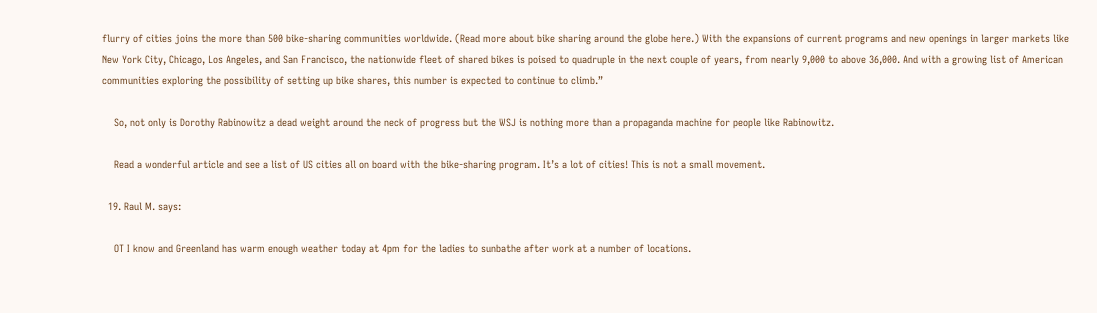flurry of cities joins the more than 500 bike-sharing communities worldwide. (Read more about bike sharing around the globe here.) With the expansions of current programs and new openings in larger markets like New York City, Chicago, Los Angeles, and San Francisco, the nationwide fleet of shared bikes is poised to quadruple in the next couple of years, from nearly 9,000 to above 36,000. And with a growing list of American communities exploring the possibility of setting up bike shares, this number is expected to continue to climb.”

    So, not only is Dorothy Rabinowitz a dead weight around the neck of progress but the WSJ is nothing more than a propaganda machine for people like Rabinowitz.

    Read a wonderful article and see a list of US cities all on board with the bike-sharing program. It’s a lot of cities! This is not a small movement.

  19. Raul M. says:

    OT I know and Greenland has warm enough weather today at 4pm for the ladies to sunbathe after work at a number of locations.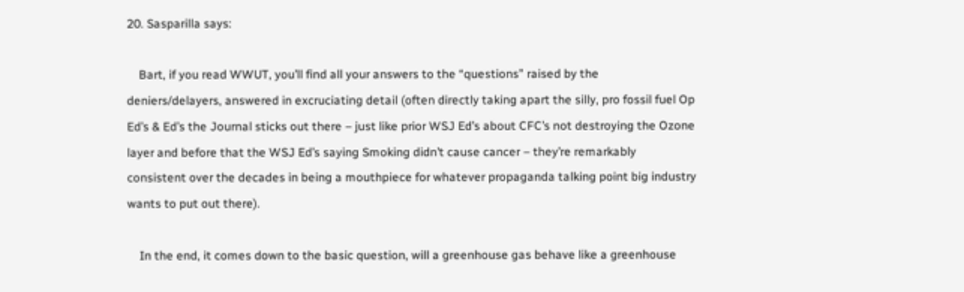20. Sasparilla says:

    Bart, if you read WWUT, you’ll find all your answers to the “questions” raised by the deniers/delayers, answered in excruciating detail (often directly taking apart the silly, pro fossil fuel Op Ed’s & Ed’s the Journal sticks out there – just like prior WSJ Ed’s about CFC’s not destroying the Ozone layer and before that the WSJ Ed’s saying Smoking didn’t cause cancer – they’re remarkably consistent over the decades in being a mouthpiece for whatever propaganda talking point big industry wants to put out there).

    In the end, it comes down to the basic question, will a greenhouse gas behave like a greenhouse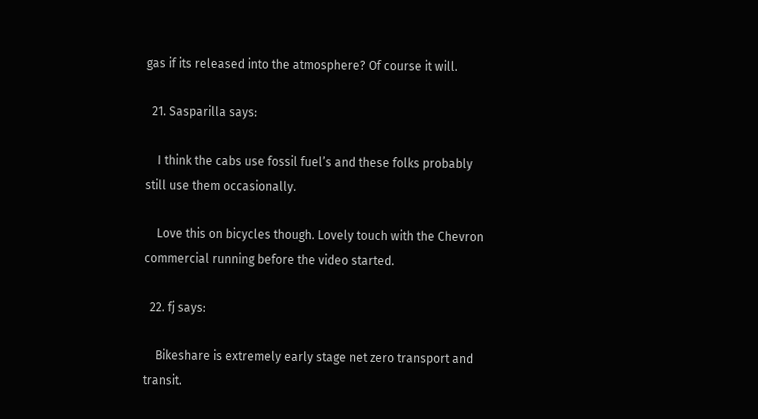gas if its released into the atmosphere? Of course it will.

  21. Sasparilla says:

    I think the cabs use fossil fuel’s and these folks probably still use them occasionally.

    Love this on bicycles though. Lovely touch with the Chevron commercial running before the video started.

  22. fj says:

    Bikeshare is extremely early stage net zero transport and transit.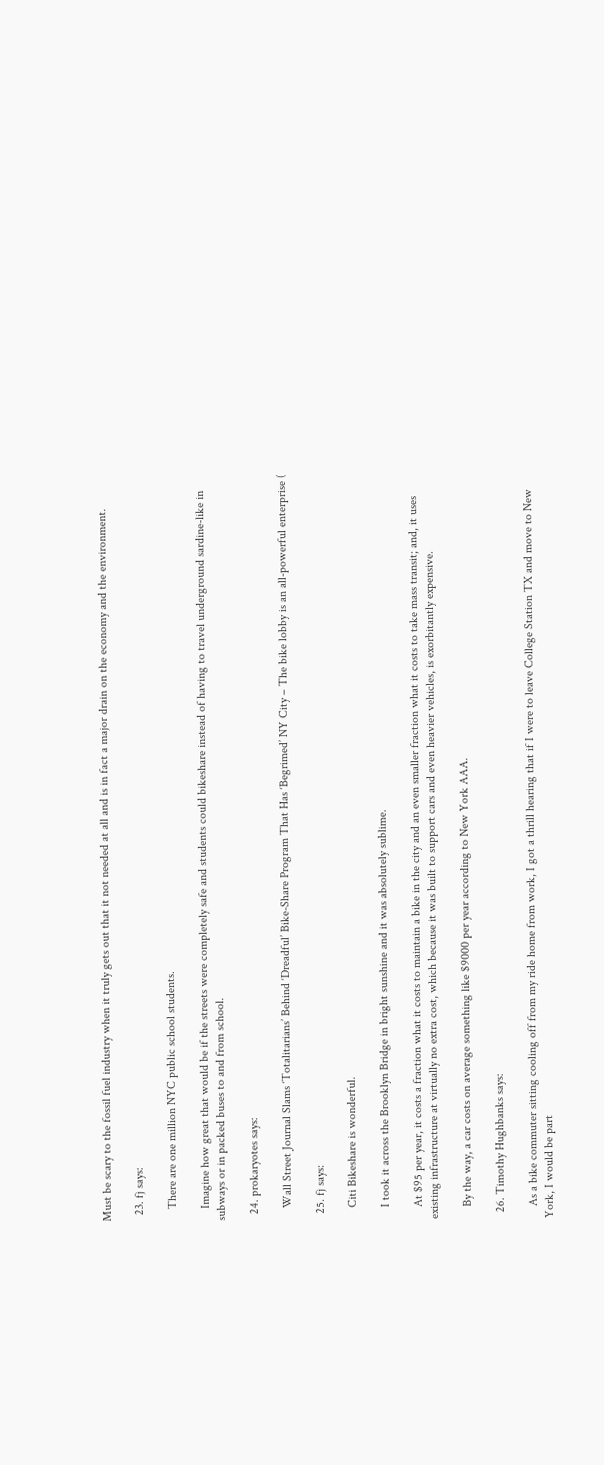Must be scary to the fossil fuel industry when it truly gets out that it not needed at all and is in fact a major drain on the economy and the environment.

  23. fj says:

    There are one million NYC public school students.

    Imagine how great that would be if the streets were completely safe and students could bikeshare instead of having to travel underground sardine-like in subways or in packed buses to and from school.

  24. prokaryotes says:

    Wall Street Journal Slams ‘Totalitarians’ Behind ‘Dreadful’ Bike-Share Program That Has ‘Begrimed’ NY City – The bike lobby is an all-powerful enterprise (

  25. fj says:

    Citi Bikeshare is wonderful.

    I took it across the Brooklyn Bridge in bright sunshine and it was absolutely sublime.

    At $95 per year, it costs a fraction what it costs to maintain a bike in the city and an even smaller fraction what it costs to take mass transit; and, it uses existing infrastructure at virtually no extra cost, which because it was built to support cars and even heavier vehicles, is exorbitantly expensive.

    By the way, a car costs on average something like $9000 per year according to New York AAA.

  26. Timothy Hughbanks says:

    As a bike commuter sitting cooling off from my ride home from work, I got a thrill hearing that if I were to leave College Station TX and move to New York, I would be part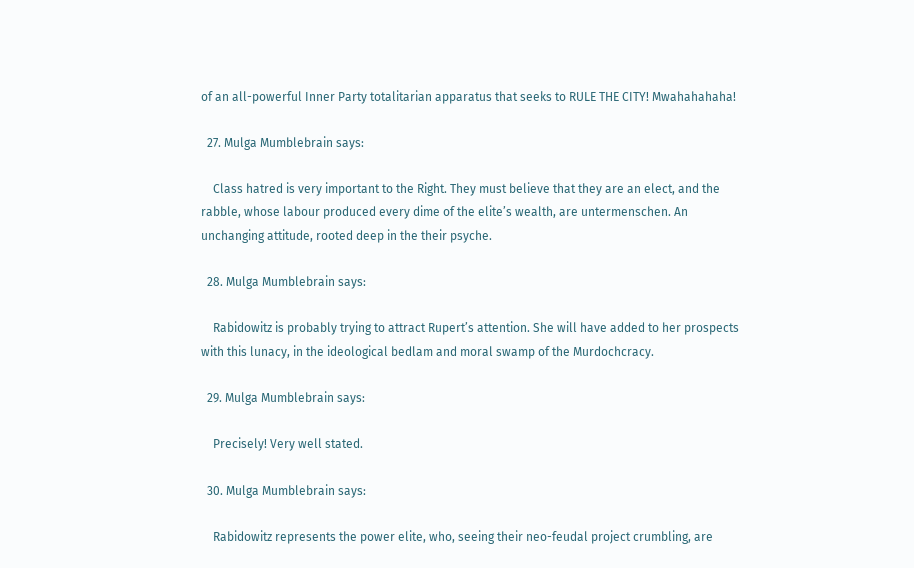of an all-powerful Inner Party totalitarian apparatus that seeks to RULE THE CITY! Mwahahahaha!

  27. Mulga Mumblebrain says:

    Class hatred is very important to the Right. They must believe that they are an elect, and the rabble, whose labour produced every dime of the elite’s wealth, are untermenschen. An unchanging attitude, rooted deep in the their psyche.

  28. Mulga Mumblebrain says:

    Rabidowitz is probably trying to attract Rupert’s attention. She will have added to her prospects with this lunacy, in the ideological bedlam and moral swamp of the Murdochcracy.

  29. Mulga Mumblebrain says:

    Precisely! Very well stated.

  30. Mulga Mumblebrain says:

    Rabidowitz represents the power elite, who, seeing their neo-feudal project crumbling, are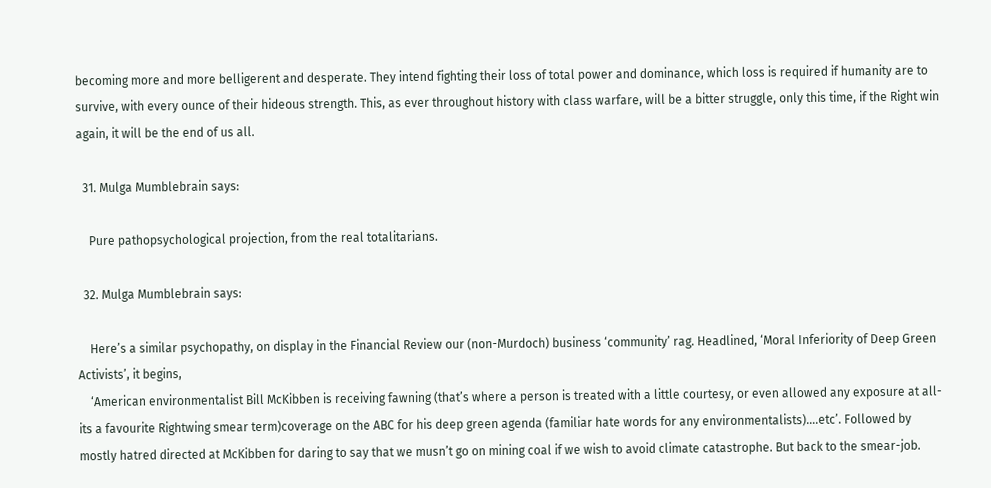becoming more and more belligerent and desperate. They intend fighting their loss of total power and dominance, which loss is required if humanity are to survive, with every ounce of their hideous strength. This, as ever throughout history with class warfare, will be a bitter struggle, only this time, if the Right win again, it will be the end of us all.

  31. Mulga Mumblebrain says:

    Pure pathopsychological projection, from the real totalitarians.

  32. Mulga Mumblebrain says:

    Here’s a similar psychopathy, on display in the Financial Review our (non-Murdoch) business ‘community’ rag. Headlined, ‘Moral Inferiority of Deep Green Activists’, it begins,
    ‘American environmentalist Bill McKibben is receiving fawning (that’s where a person is treated with a little courtesy, or even allowed any exposure at all-its a favourite Rightwing smear term)coverage on the ABC for his deep green agenda (familiar hate words for any environmentalists)….etc’. Followed by mostly hatred directed at McKibben for daring to say that we musn’t go on mining coal if we wish to avoid climate catastrophe. But back to the smear-job.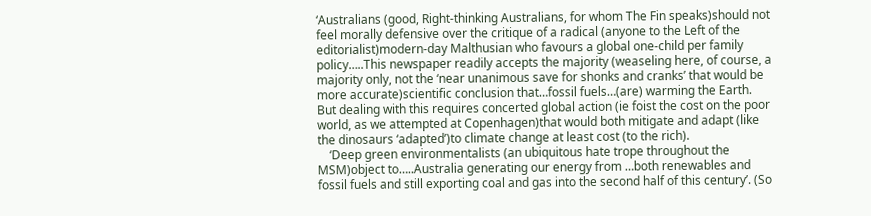‘Australians (good, Right-thinking Australians, for whom The Fin speaks)should not feel morally defensive over the critique of a radical (anyone to the Left of the editorialist)modern-day Malthusian who favours a global one-child per family policy…..This newspaper readily accepts the majority (weaseling here, of course, a majority only, not the ‘near unanimous save for shonks and cranks’ that would be more accurate)scientific conclusion that…fossil fuels…(are) warming the Earth. But dealing with this requires concerted global action (ie foist the cost on the poor world, as we attempted at Copenhagen)that would both mitigate and adapt (like the dinosaurs ‘adapted’)to climate change at least cost (to the rich).
    ‘Deep green environmentalists (an ubiquitous hate trope throughout the MSM)object to…..Australia generating our energy from …both renewables and fossil fuels and still exporting coal and gas into the second half of this century’. (So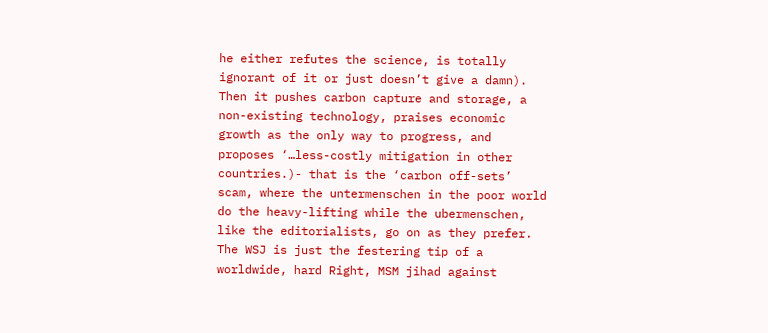he either refutes the science, is totally ignorant of it or just doesn’t give a damn). Then it pushes carbon capture and storage, a non-existing technology, praises economic growth as the only way to progress, and proposes ‘…less-costly mitigation in other countries.)- that is the ‘carbon off-sets’ scam, where the untermenschen in the poor world do the heavy-lifting while the ubermenschen, like the editorialists, go on as they prefer. The WSJ is just the festering tip of a worldwide, hard Right, MSM jihad against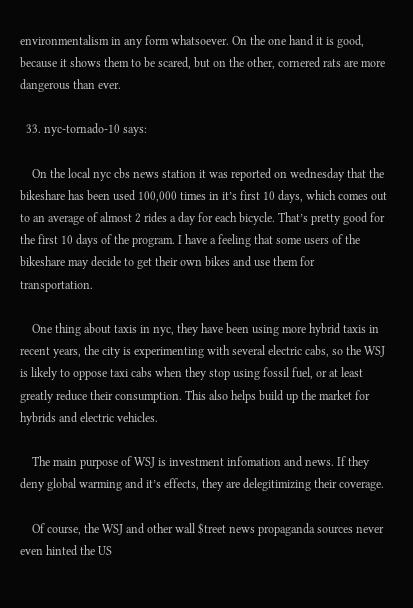environmentalism in any form whatsoever. On the one hand it is good, because it shows them to be scared, but on the other, cornered rats are more dangerous than ever.

  33. nyc-tornado-10 says:

    On the local nyc cbs news station it was reported on wednesday that the bikeshare has been used 100,000 times in it’s first 10 days, which comes out to an average of almost 2 rides a day for each bicycle. That’s pretty good for the first 10 days of the program. I have a feeling that some users of the bikeshare may decide to get their own bikes and use them for transportation.

    One thing about taxis in nyc, they have been using more hybrid taxis in recent years, the city is experimenting with several electric cabs, so the WSJ is likely to oppose taxi cabs when they stop using fossil fuel, or at least greatly reduce their consumption. This also helps build up the market for hybrids and electric vehicles.

    The main purpose of WSJ is investment infomation and news. If they deny global warming and it’s effects, they are delegitimizing their coverage.

    Of course, the WSJ and other wall $treet news propaganda sources never even hinted the US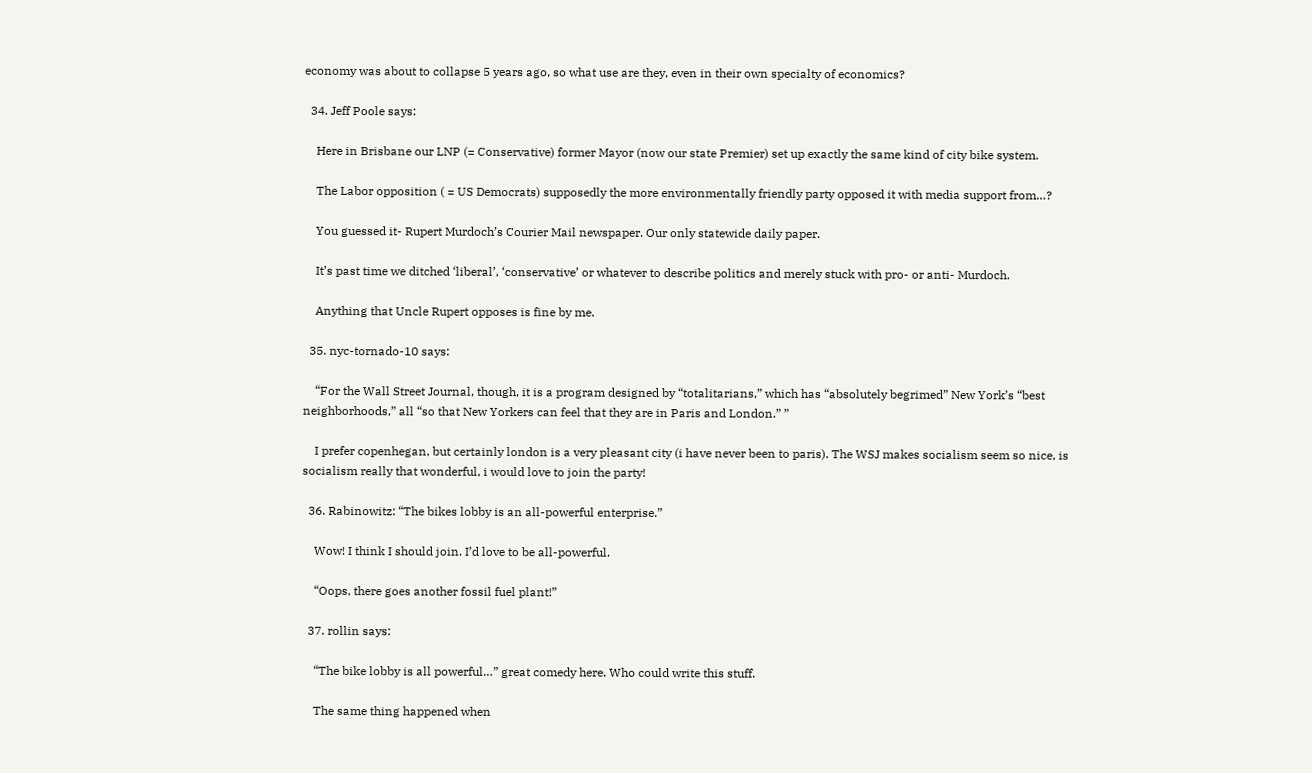economy was about to collapse 5 years ago, so what use are they, even in their own specialty of economics?

  34. Jeff Poole says:

    Here in Brisbane our LNP (= Conservative) former Mayor (now our state Premier) set up exactly the same kind of city bike system.

    The Labor opposition ( = US Democrats) supposedly the more environmentally friendly party opposed it with media support from…?

    You guessed it- Rupert Murdoch’s Courier Mail newspaper. Our only statewide daily paper.

    It’s past time we ditched ‘liberal’, ‘conservative’ or whatever to describe politics and merely stuck with pro- or anti- Murdoch.

    Anything that Uncle Rupert opposes is fine by me.

  35. nyc-tornado-10 says:

    “For the Wall Street Journal, though, it is a program designed by “totalitarians,” which has “absolutely begrimed” New York’s “best neighborhoods,” all “so that New Yorkers can feel that they are in Paris and London.” ”

    I prefer copenhegan, but certainly london is a very pleasant city (i have never been to paris). The WSJ makes socialism seem so nice, is socialism really that wonderful, i would love to join the party!

  36. Rabinowitz: “The bikes lobby is an all-powerful enterprise.”

    Wow! I think I should join. I’d love to be all-powerful.

    “Oops, there goes another fossil fuel plant!”

  37. rollin says:

    “The bike lobby is all powerful…” great comedy here. Who could write this stuff.

    The same thing happened when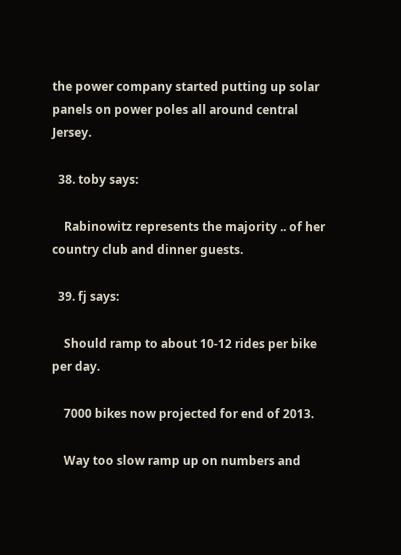the power company started putting up solar panels on power poles all around central Jersey.

  38. toby says:

    Rabinowitz represents the majority .. of her country club and dinner guests.

  39. fj says:

    Should ramp to about 10-12 rides per bike per day.

    7000 bikes now projected for end of 2013.

    Way too slow ramp up on numbers and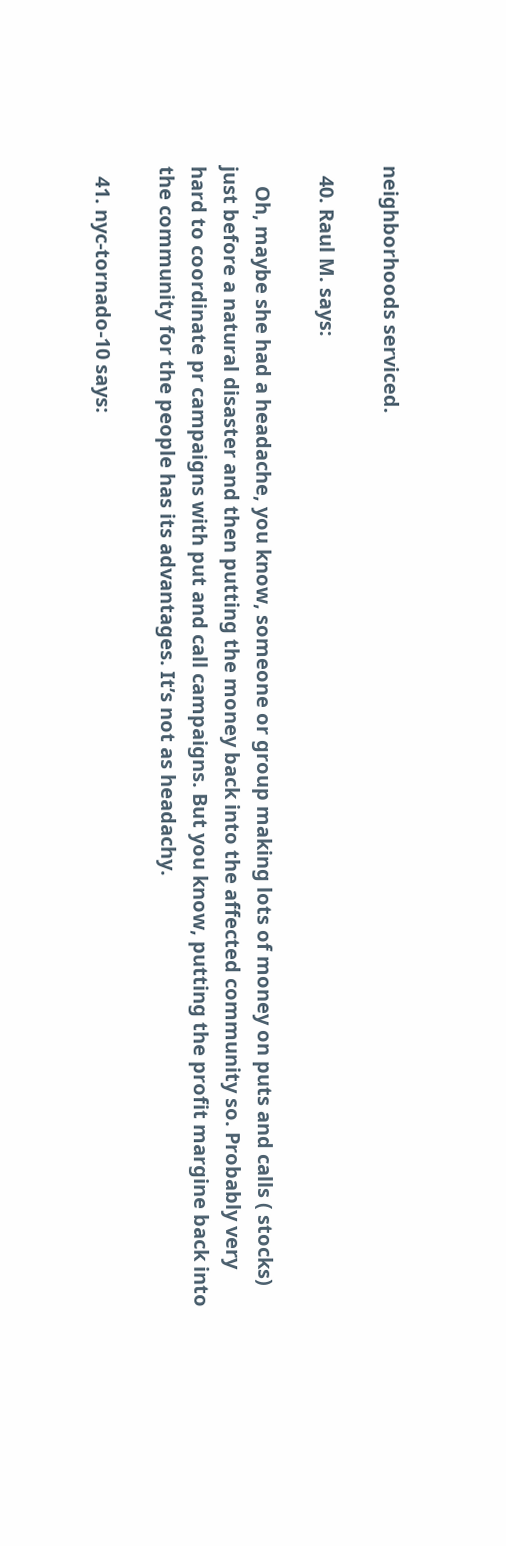neighborhoods serviced.

  40. Raul M. says:

    Oh, maybe she had a headache, you know, someone or group making lots of money on puts and calls ( stocks) just before a natural disaster and then putting the money back into the affected community so. Probably very hard to coordinate pr campaigns with put and call campaigns. But you know, putting the profit margine back into the community for the people has its advantages. It’s not as headachy.

  41. nyc-tornado-10 says: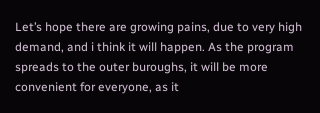Let’s hope there are growing pains, due to very high demand, and i think it will happen. As the program spreads to the outer buroughs, it will be more convenient for everyone, as it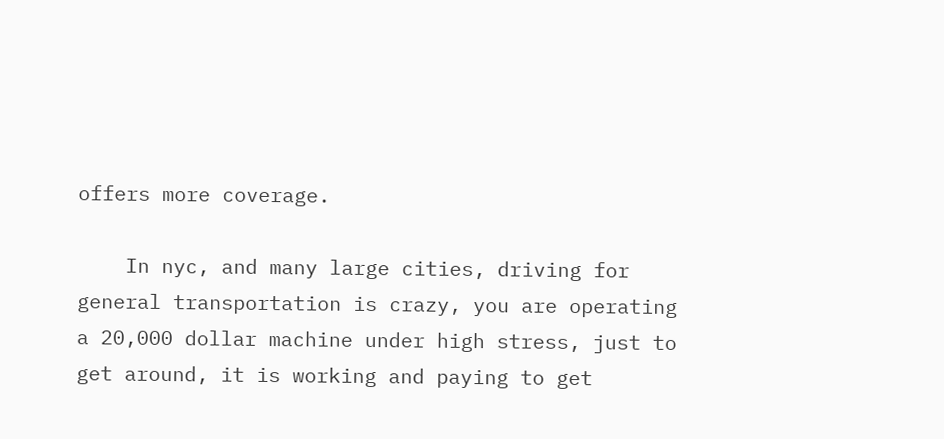offers more coverage.

    In nyc, and many large cities, driving for general transportation is crazy, you are operating a 20,000 dollar machine under high stress, just to get around, it is working and paying to get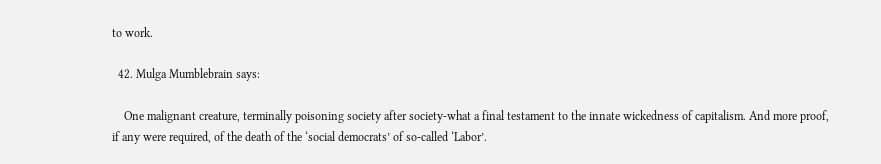to work.

  42. Mulga Mumblebrain says:

    One malignant creature, terminally poisoning society after society-what a final testament to the innate wickedness of capitalism. And more proof, if any were required, of the death of the ‘social democrats’ of so-called ‘Labor’.